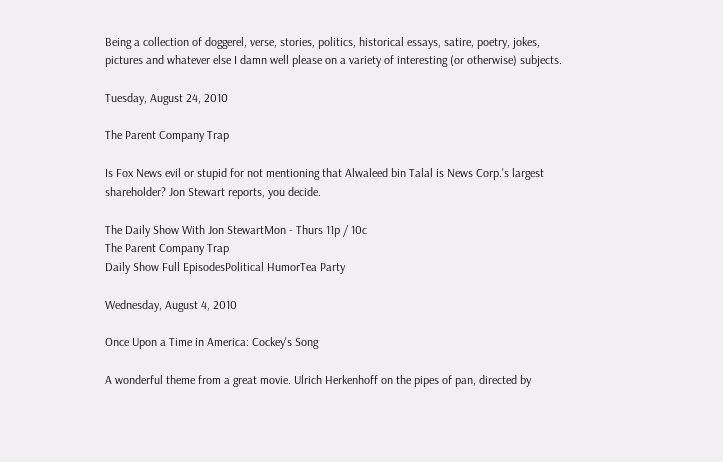Being a collection of doggerel, verse, stories, politics, historical essays, satire, poetry, jokes, pictures and whatever else I damn well please on a variety of interesting (or otherwise) subjects.

Tuesday, August 24, 2010

The Parent Company Trap

Is Fox News evil or stupid for not mentioning that Alwaleed bin Talal is News Corp.'s largest shareholder? Jon Stewart reports, you decide.

The Daily Show With Jon StewartMon - Thurs 11p / 10c
The Parent Company Trap
Daily Show Full EpisodesPolitical HumorTea Party

Wednesday, August 4, 2010

Once Upon a Time in America: Cockey's Song

A wonderful theme from a great movie. Ulrich Herkenhoff on the pipes of pan, directed by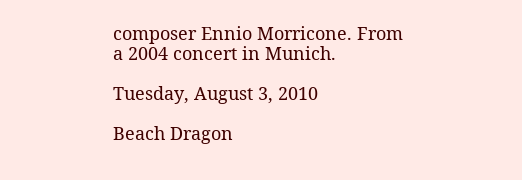composer Ennio Morricone. From a 2004 concert in Munich.

Tuesday, August 3, 2010

Beach Dragon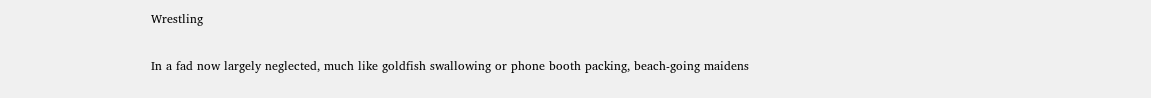Wrestling

In a fad now largely neglected, much like goldfish swallowing or phone booth packing, beach-going maidens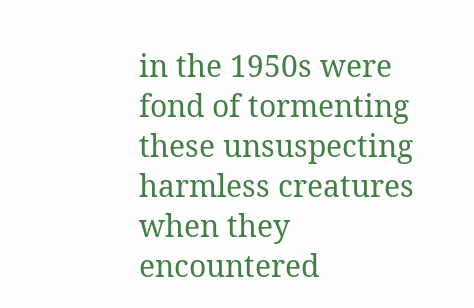in the 1950s were fond of tormenting these unsuspecting harmless creatures when they encountered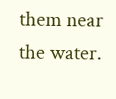them near the water.